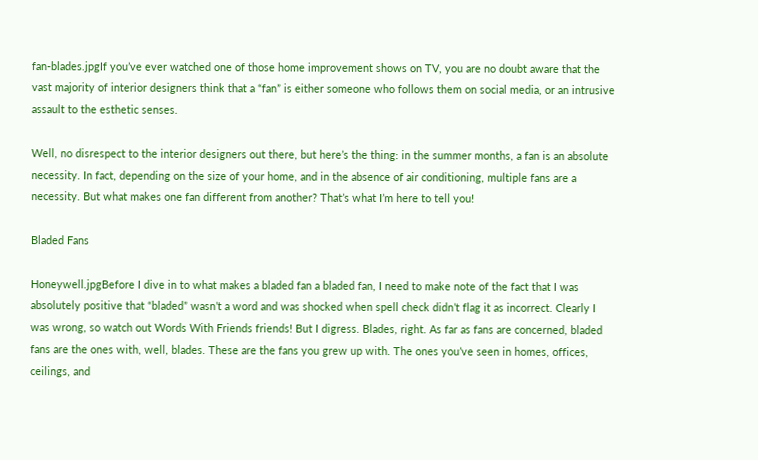fan-blades.jpgIf you’ve ever watched one of those home improvement shows on TV, you are no doubt aware that the vast majority of interior designers think that a “fan” is either someone who follows them on social media, or an intrusive assault to the esthetic senses.

Well, no disrespect to the interior designers out there, but here’s the thing: in the summer months, a fan is an absolute necessity. In fact, depending on the size of your home, and in the absence of air conditioning, multiple fans are a necessity. But what makes one fan different from another? That’s what I’m here to tell you!

Bladed Fans

Honeywell.jpgBefore I dive in to what makes a bladed fan a bladed fan, I need to make note of the fact that I was absolutely positive that “bladed” wasn’t a word and was shocked when spell check didn’t flag it as incorrect. Clearly I was wrong, so watch out Words With Friends friends! But I digress. Blades, right. As far as fans are concerned, bladed fans are the ones with, well, blades. These are the fans you grew up with. The ones you’ve seen in homes, offices, ceilings, and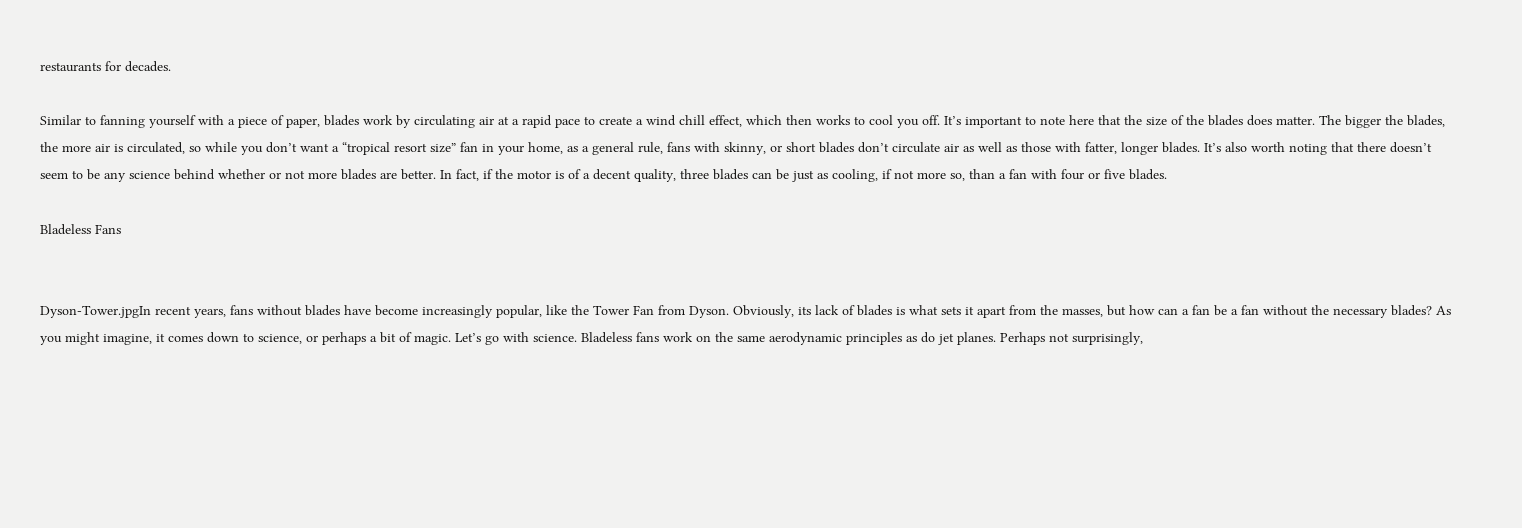restaurants for decades.

Similar to fanning yourself with a piece of paper, blades work by circulating air at a rapid pace to create a wind chill effect, which then works to cool you off. It’s important to note here that the size of the blades does matter. The bigger the blades, the more air is circulated, so while you don’t want a “tropical resort size” fan in your home, as a general rule, fans with skinny, or short blades don’t circulate air as well as those with fatter, longer blades. It’s also worth noting that there doesn’t seem to be any science behind whether or not more blades are better. In fact, if the motor is of a decent quality, three blades can be just as cooling, if not more so, than a fan with four or five blades.

Bladeless Fans


Dyson-Tower.jpgIn recent years, fans without blades have become increasingly popular, like the Tower Fan from Dyson. Obviously, its lack of blades is what sets it apart from the masses, but how can a fan be a fan without the necessary blades? As you might imagine, it comes down to science, or perhaps a bit of magic. Let’s go with science. Bladeless fans work on the same aerodynamic principles as do jet planes. Perhaps not surprisingly,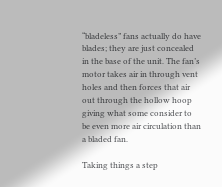“bladeless” fans actually do have blades; they are just concealed in the base of the unit. The fan’s motor takes air in through vent holes and then forces that air out through the hollow hoop giving what some consider to be even more air circulation than a bladed fan.

Taking things a step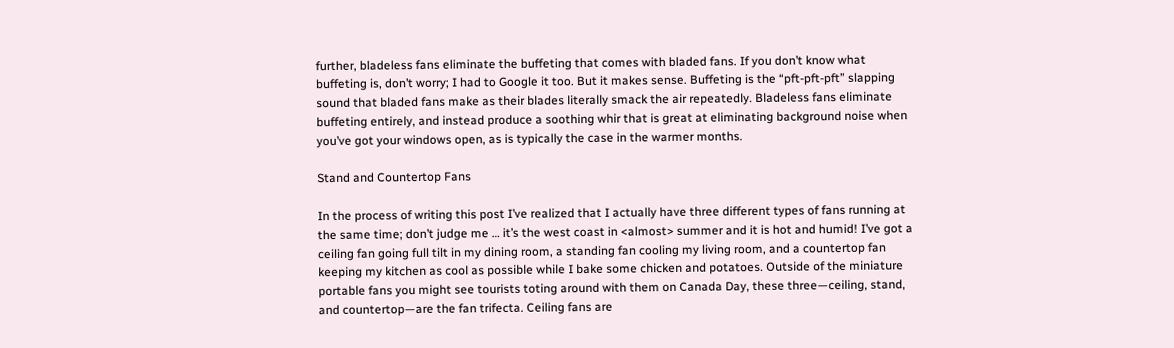further, bladeless fans eliminate the buffeting that comes with bladed fans. If you don’t know what buffeting is, don’t worry; I had to Google it too. But it makes sense. Buffeting is the “pft-pft-pft” slapping sound that bladed fans make as their blades literally smack the air repeatedly. Bladeless fans eliminate buffeting entirely, and instead produce a soothing whir that is great at eliminating background noise when you’ve got your windows open, as is typically the case in the warmer months.

Stand and Countertop Fans

In the process of writing this post I’ve realized that I actually have three different types of fans running at the same time; don’t judge me … it’s the west coast in <almost> summer and it is hot and humid! I’ve got a ceiling fan going full tilt in my dining room, a standing fan cooling my living room, and a countertop fan keeping my kitchen as cool as possible while I bake some chicken and potatoes. Outside of the miniature portable fans you might see tourists toting around with them on Canada Day, these three—ceiling, stand, and countertop—are the fan trifecta. Ceiling fans are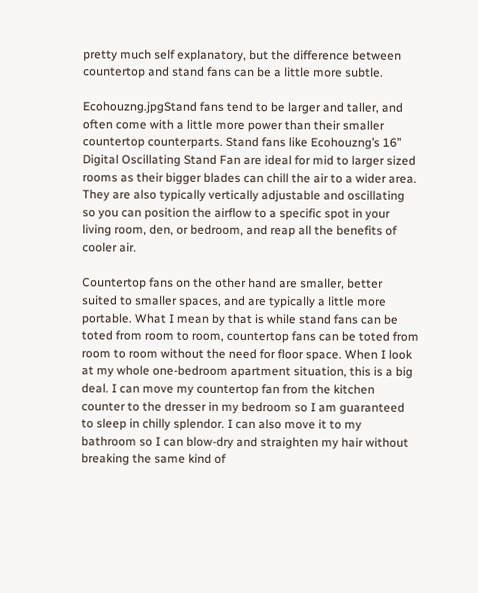pretty much self explanatory, but the difference between countertop and stand fans can be a little more subtle.

Ecohouzng.jpgStand fans tend to be larger and taller, and often come with a little more power than their smaller countertop counterparts. Stand fans like Ecohouzng’s 16” Digital Oscillating Stand Fan are ideal for mid to larger sized rooms as their bigger blades can chill the air to a wider area. They are also typically vertically adjustable and oscillating so you can position the airflow to a specific spot in your living room, den, or bedroom, and reap all the benefits of cooler air.

Countertop fans on the other hand are smaller, better suited to smaller spaces, and are typically a little more portable. What I mean by that is while stand fans can be toted from room to room, countertop fans can be toted from room to room without the need for floor space. When I look at my whole one-bedroom apartment situation, this is a big deal. I can move my countertop fan from the kitchen counter to the dresser in my bedroom so I am guaranteed to sleep in chilly splendor. I can also move it to my bathroom so I can blow-dry and straighten my hair without breaking the same kind of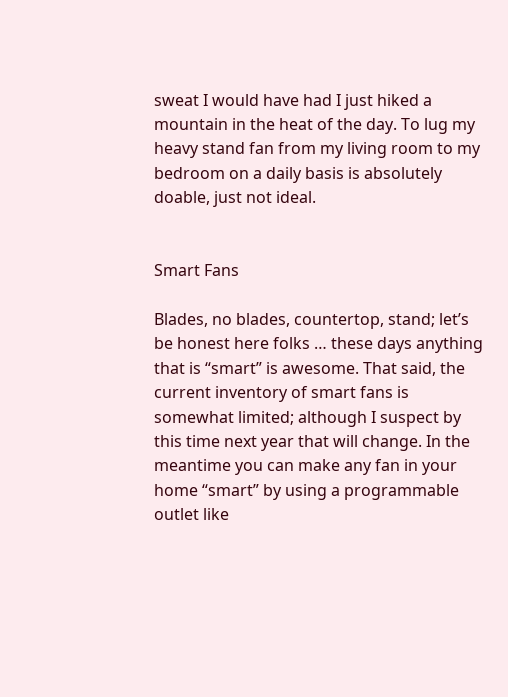sweat I would have had I just hiked a mountain in the heat of the day. To lug my heavy stand fan from my living room to my bedroom on a daily basis is absolutely doable, just not ideal.


Smart Fans

Blades, no blades, countertop, stand; let’s be honest here folks … these days anything that is “smart” is awesome. That said, the current inventory of smart fans is somewhat limited; although I suspect by this time next year that will change. In the meantime you can make any fan in your home “smart” by using a programmable outlet like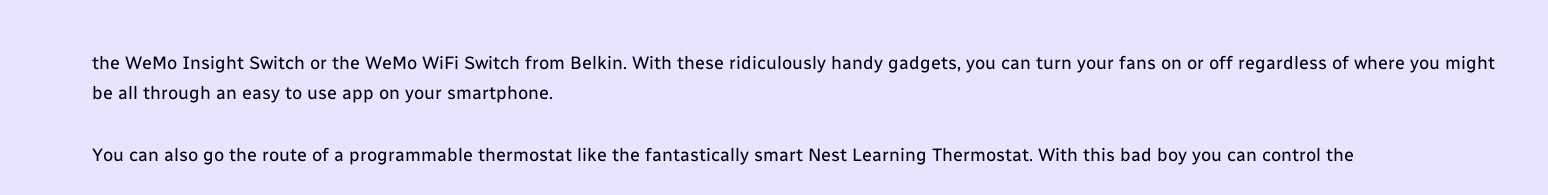the WeMo Insight Switch or the WeMo WiFi Switch from Belkin. With these ridiculously handy gadgets, you can turn your fans on or off regardless of where you might be all through an easy to use app on your smartphone.

You can also go the route of a programmable thermostat like the fantastically smart Nest Learning Thermostat. With this bad boy you can control the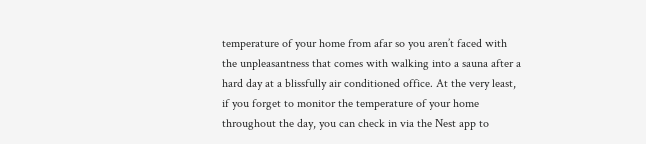temperature of your home from afar so you aren’t faced with the unpleasantness that comes with walking into a sauna after a hard day at a blissfully air conditioned office. At the very least, if you forget to monitor the temperature of your home throughout the day, you can check in via the Nest app to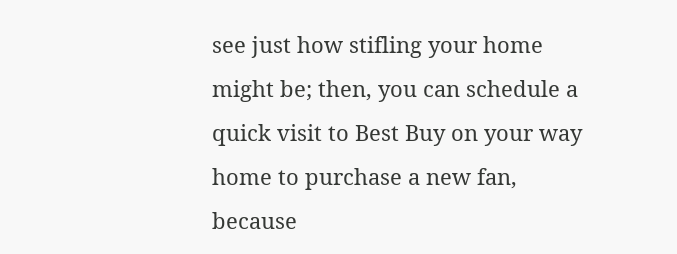see just how stifling your home might be; then, you can schedule a quick visit to Best Buy on your way home to purchase a new fan, because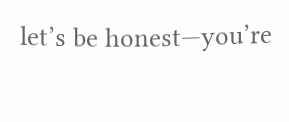let’s be honest—you’re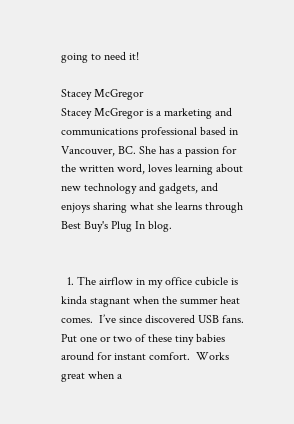going to need it!

Stacey McGregor
Stacey McGregor is a marketing and communications professional based in Vancouver, BC. She has a passion for the written word, loves learning about new technology and gadgets, and enjoys sharing what she learns through Best Buy's Plug In blog.


  1. The airflow in my office cubicle is kinda stagnant when the summer heat comes.  I’ve since discovered USB fans.  Put one or two of these tiny babies around for instant comfort.  Works great when a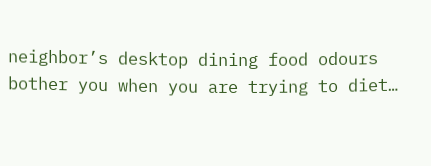neighbor’s desktop dining food odours bother you when you are trying to diet…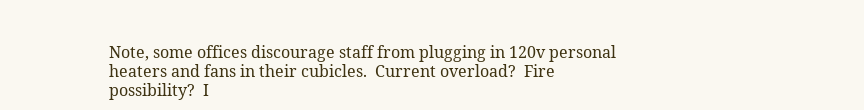Note, some offices discourage staff from plugging in 120v personal heaters and fans in their cubicles.  Current overload?  Fire possibility?  I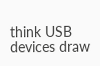think USB devices draw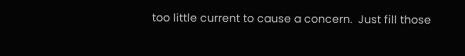too little current to cause a concern.  Just fill those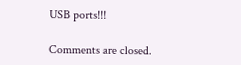USB ports!!!

Comments are closed.